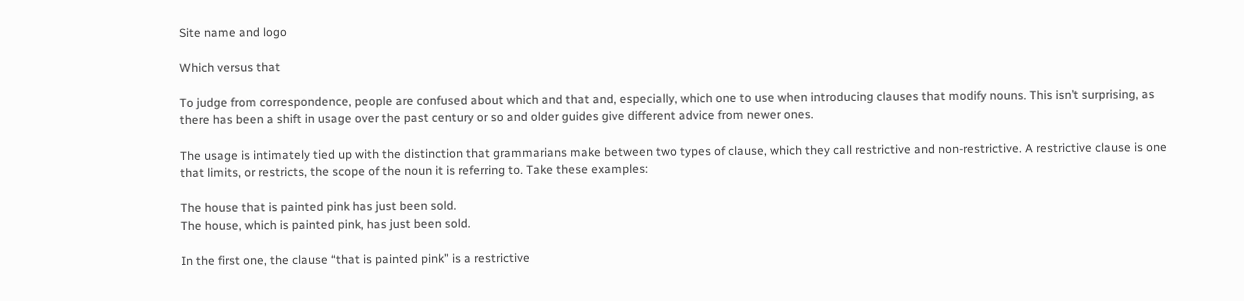Site name and logo

Which versus that

To judge from correspondence, people are confused about which and that and, especially, which one to use when introducing clauses that modify nouns. This isn’t surprising, as there has been a shift in usage over the past century or so and older guides give different advice from newer ones.

The usage is intimately tied up with the distinction that grammarians make between two types of clause, which they call restrictive and non-restrictive. A restrictive clause is one that limits, or restricts, the scope of the noun it is referring to. Take these examples:

The house that is painted pink has just been sold.
The house, which is painted pink, has just been sold.

In the first one, the clause “that is painted pink” is a restrictive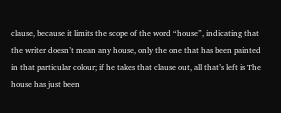clause, because it limits the scope of the word “house”, indicating that the writer doesn’t mean any house, only the one that has been painted in that particular colour; if he takes that clause out, all that’s left is The house has just been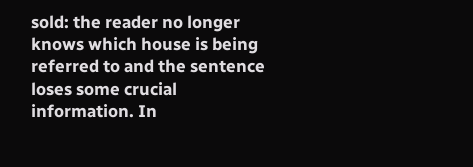sold: the reader no longer knows which house is being referred to and the sentence loses some crucial information. In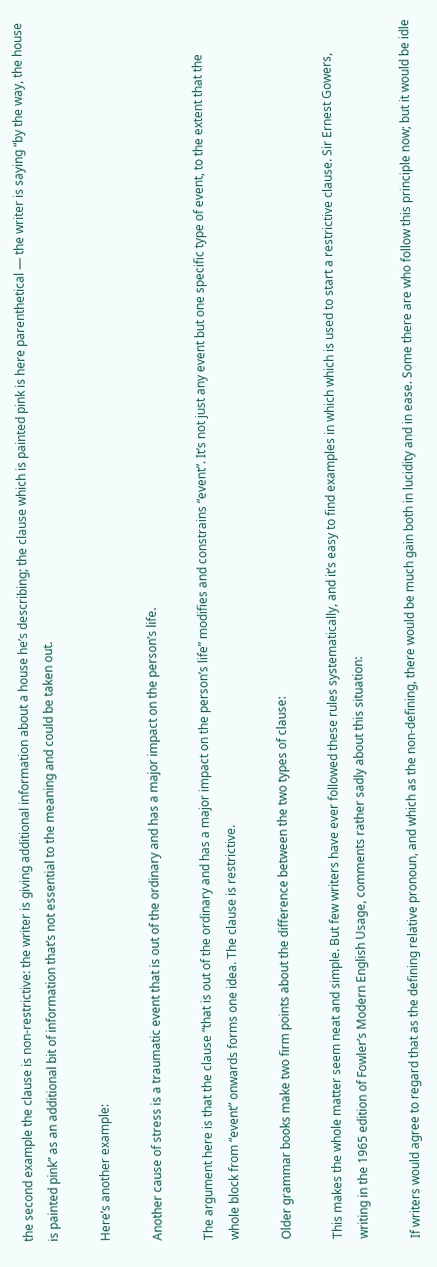the second example the clause is non-restrictive: the writer is giving additional information about a house he’s describing; the clause which is painted pink is here parenthetical — the writer is saying “by the way, the house is painted pink” as an additional bit of information that’s not essential to the meaning and could be taken out.

Here’s another example:

Another cause of stress is a traumatic event that is out of the ordinary and has a major impact on the person’s life.

The argument here is that the clause “that is out of the ordinary and has a major impact on the person’s life” modifies and constrains “event”. It’s not just any event but one specific type of event, to the extent that the whole block from “event” onwards forms one idea. The clause is restrictive.

Older grammar books make two firm points about the difference between the two types of clause:

This makes the whole matter seem neat and simple. But few writers have ever followed these rules systematically, and it’s easy to find examples in which which is used to start a restrictive clause. Sir Ernest Gowers, writing in the 1965 edition of Fowler’s Modern English Usage, comments rather sadly about this situation:

If writers would agree to regard that as the defining relative pronoun, and which as the non-defining, there would be much gain both in lucidity and in ease. Some there are who follow this principle now; but it would be idle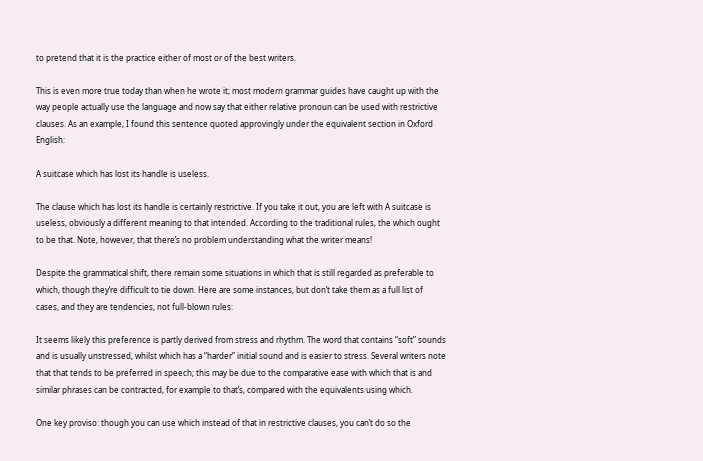to pretend that it is the practice either of most or of the best writers.

This is even more true today than when he wrote it; most modern grammar guides have caught up with the way people actually use the language and now say that either relative pronoun can be used with restrictive clauses. As an example, I found this sentence quoted approvingly under the equivalent section in Oxford English:

A suitcase which has lost its handle is useless.

The clause which has lost its handle is certainly restrictive. If you take it out, you are left with A suitcase is useless, obviously a different meaning to that intended. According to the traditional rules, the which ought to be that. Note, however, that there’s no problem understanding what the writer means!

Despite the grammatical shift, there remain some situations in which that is still regarded as preferable to which, though they’re difficult to tie down. Here are some instances, but don’t take them as a full list of cases, and they are tendencies, not full-blown rules:

It seems likely this preference is partly derived from stress and rhythm. The word that contains “soft” sounds and is usually unstressed, whilst which has a “harder” initial sound and is easier to stress. Several writers note that that tends to be preferred in speech; this may be due to the comparative ease with which that is and similar phrases can be contracted, for example to that’s, compared with the equivalents using which.

One key proviso: though you can use which instead of that in restrictive clauses, you can’t do so the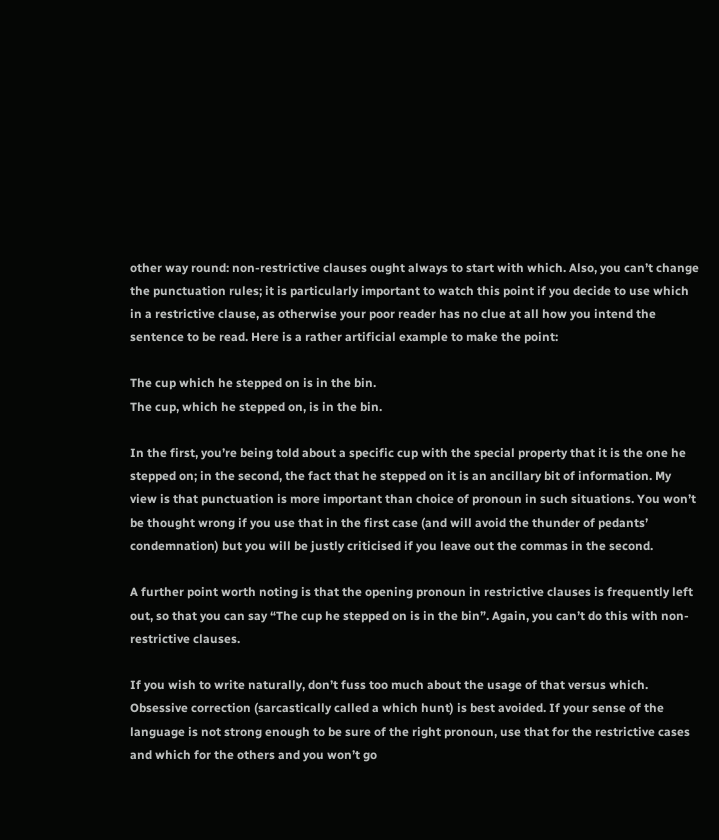other way round: non-restrictive clauses ought always to start with which. Also, you can’t change the punctuation rules; it is particularly important to watch this point if you decide to use which in a restrictive clause, as otherwise your poor reader has no clue at all how you intend the sentence to be read. Here is a rather artificial example to make the point:

The cup which he stepped on is in the bin.
The cup, which he stepped on, is in the bin.

In the first, you’re being told about a specific cup with the special property that it is the one he stepped on; in the second, the fact that he stepped on it is an ancillary bit of information. My view is that punctuation is more important than choice of pronoun in such situations. You won’t be thought wrong if you use that in the first case (and will avoid the thunder of pedants’ condemnation) but you will be justly criticised if you leave out the commas in the second.

A further point worth noting is that the opening pronoun in restrictive clauses is frequently left out, so that you can say “The cup he stepped on is in the bin”. Again, you can’t do this with non-restrictive clauses.

If you wish to write naturally, don’t fuss too much about the usage of that versus which. Obsessive correction (sarcastically called a which hunt) is best avoided. If your sense of the language is not strong enough to be sure of the right pronoun, use that for the restrictive cases and which for the others and you won’t go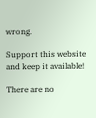wrong.

Support this website and keep it available!

There are no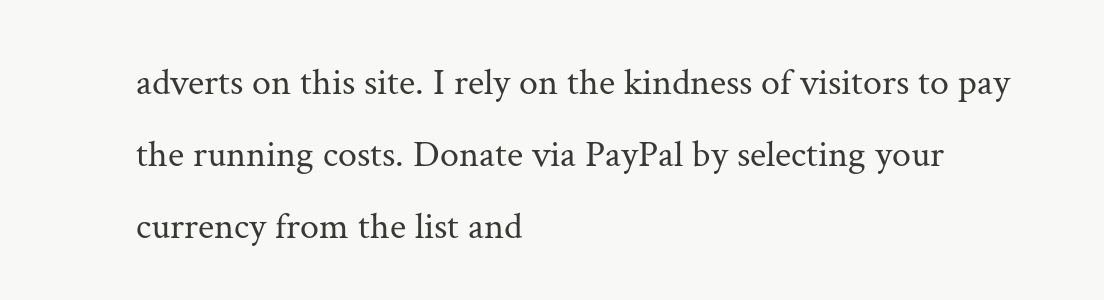adverts on this site. I rely on the kindness of visitors to pay the running costs. Donate via PayPal by selecting your currency from the list and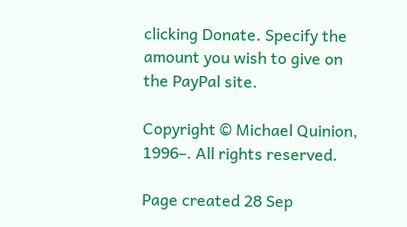clicking Donate. Specify the amount you wish to give on the PayPal site.

Copyright © Michael Quinion, 1996–. All rights reserved.

Page created 28 Sep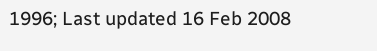1996; Last updated 16 Feb 2008